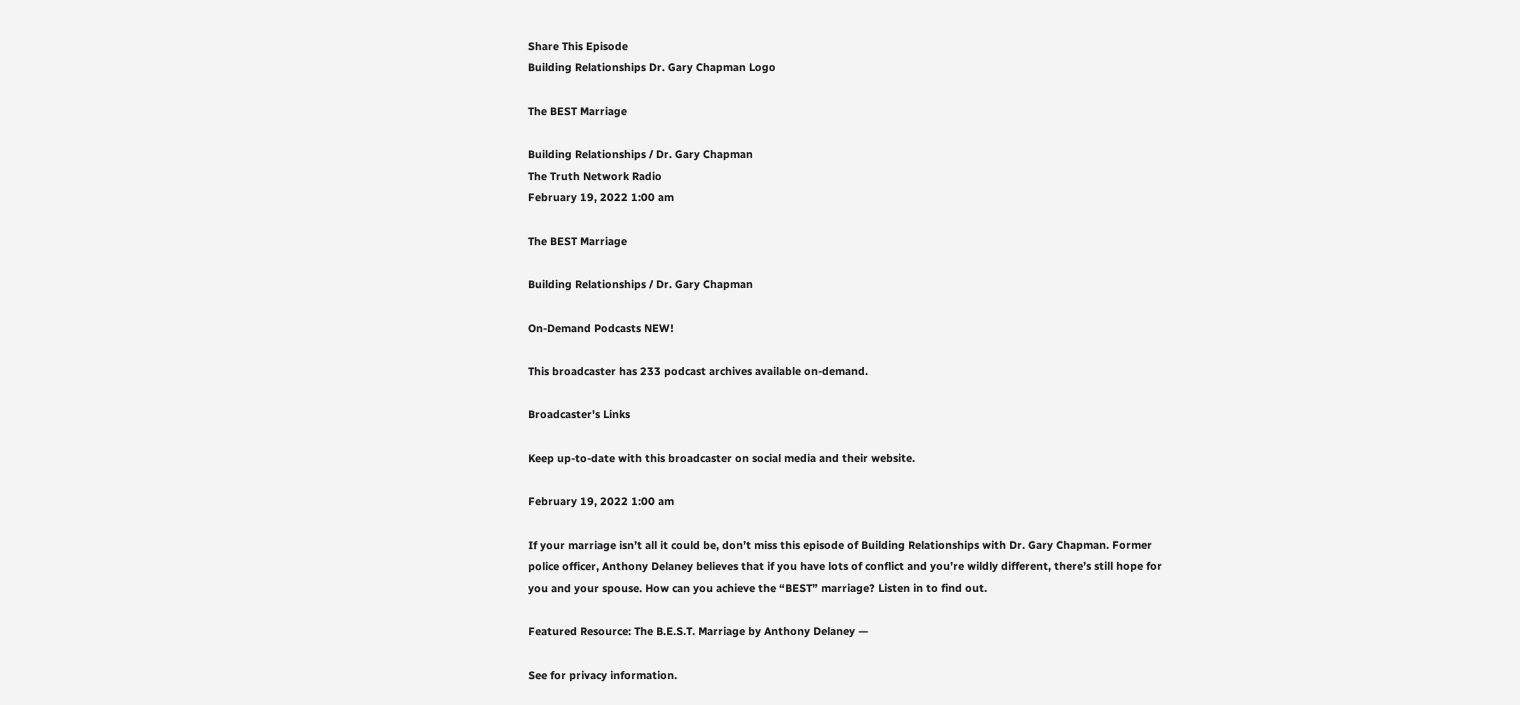Share This Episode
Building Relationships Dr. Gary Chapman Logo

The BEST Marriage

Building Relationships / Dr. Gary Chapman
The Truth Network Radio
February 19, 2022 1:00 am

The BEST Marriage

Building Relationships / Dr. Gary Chapman

On-Demand Podcasts NEW!

This broadcaster has 233 podcast archives available on-demand.

Broadcaster's Links

Keep up-to-date with this broadcaster on social media and their website.

February 19, 2022 1:00 am

If your marriage isn’t all it could be, don’t miss this episode of Building Relationships with Dr. Gary Chapman. Former police officer, Anthony Delaney believes that if you have lots of conflict and you’re wildly different, there’s still hope for you and your spouse. How can you achieve the “BEST” marriage? Listen in to find out.

Featured Resource: The B.E.S.T. Marriage by Anthony Delaney —

See for privacy information.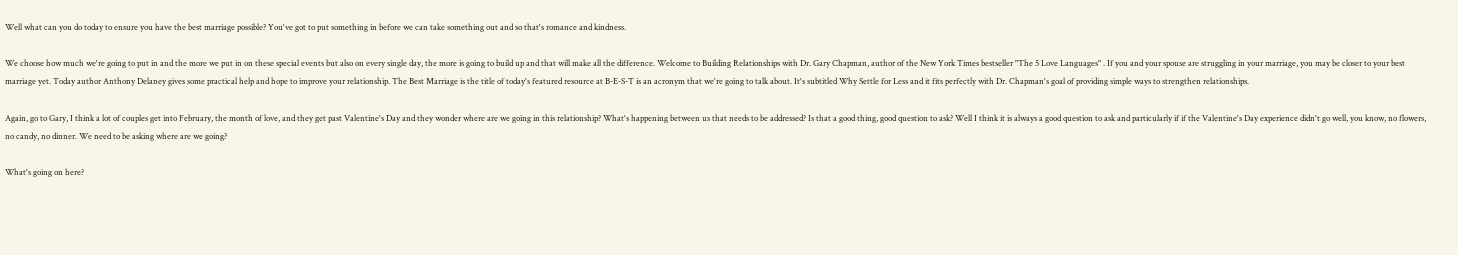Well what can you do today to ensure you have the best marriage possible? You've got to put something in before we can take something out and so that's romance and kindness.

We choose how much we're going to put in and the more we put in on these special events but also on every single day, the more is going to build up and that will make all the difference. Welcome to Building Relationships with Dr. Gary Chapman, author of the New York Times bestseller "The 5 Love Languages" . If you and your spouse are struggling in your marriage, you may be closer to your best marriage yet. Today author Anthony Delaney gives some practical help and hope to improve your relationship. The Best Marriage is the title of today's featured resource at B-E-S-T is an acronym that we're going to talk about. It's subtitled Why Settle for Less and it fits perfectly with Dr. Chapman's goal of providing simple ways to strengthen relationships.

Again, go to Gary, I think a lot of couples get into February, the month of love, and they get past Valentine's Day and they wonder where are we going in this relationship? What's happening between us that needs to be addressed? Is that a good thing, good question to ask? Well I think it is always a good question to ask and particularly if if the Valentine's Day experience didn't go well, you know, no flowers, no candy, no dinner. We need to be asking where are we going?

What's going on here?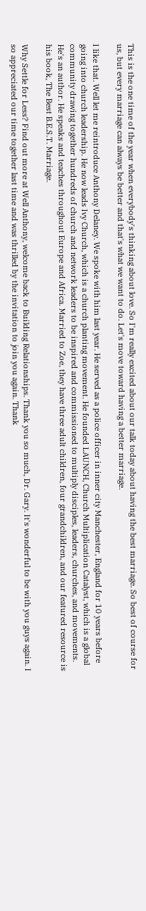This is the one time of the year when everybody's thinking about love. So I'm really excited about our talk today about having the best marriage. So best of course for us, but every marriage can always be better and that's what we want to do. Let's move toward having a better marriage.

I like that. Well let me reintroduce Anthony Delaney. We spoke with him last year. He served as a police officer in inner city Manchester, England for 10 years before going into church leadership. He now leads Ivy Church, which is a church planting movement. He founded LAUNCH, Church Multiplication Catalyst, which is a global community drawing together hundreds of church and network leaders to be inspired and commissioned to multiply disciples, leaders, churches, and movements. He's an author. He speaks and teaches throughout Europe and Africa. Married to Zoe, they have three adult children, four grandchildren, and our featured resource is his book, The Best B.E.S.T. Marriage.

Why Settle for Less? Find out more at Well Anthony, welcome back to Building Relationships. Thank you so much, Dr. Gary. It's wonderful to be with you guys again. I so appreciated our time together last time and was thrilled by the invitation to join you again. Thank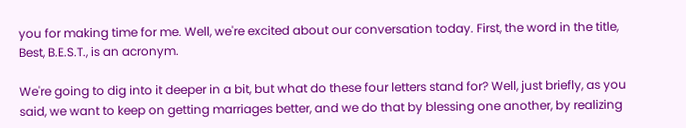you for making time for me. Well, we're excited about our conversation today. First, the word in the title, Best, B.E.S.T., is an acronym.

We're going to dig into it deeper in a bit, but what do these four letters stand for? Well, just briefly, as you said, we want to keep on getting marriages better, and we do that by blessing one another, by realizing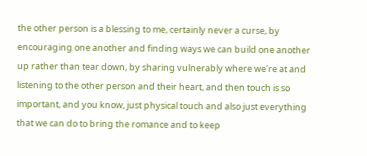the other person is a blessing to me, certainly never a curse, by encouraging one another and finding ways we can build one another up rather than tear down, by sharing vulnerably where we're at and listening to the other person and their heart, and then touch is so important, and you know, just physical touch and also just everything that we can do to bring the romance and to keep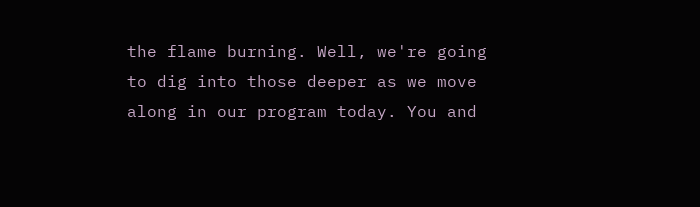the flame burning. Well, we're going to dig into those deeper as we move along in our program today. You and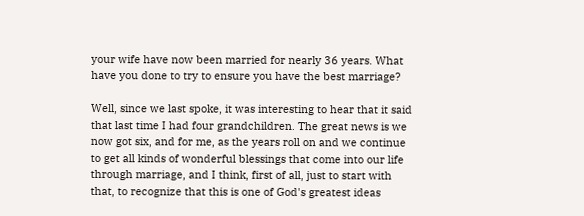your wife have now been married for nearly 36 years. What have you done to try to ensure you have the best marriage?

Well, since we last spoke, it was interesting to hear that it said that last time I had four grandchildren. The great news is we now got six, and for me, as the years roll on and we continue to get all kinds of wonderful blessings that come into our life through marriage, and I think, first of all, just to start with that, to recognize that this is one of God's greatest ideas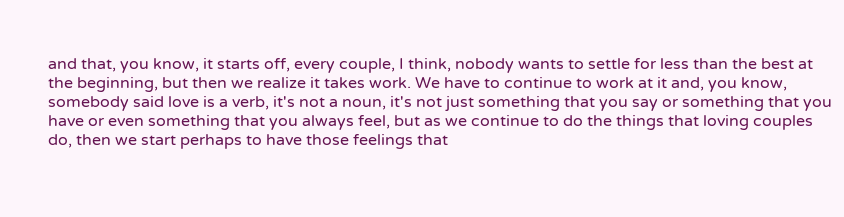and that, you know, it starts off, every couple, I think, nobody wants to settle for less than the best at the beginning, but then we realize it takes work. We have to continue to work at it and, you know, somebody said love is a verb, it's not a noun, it's not just something that you say or something that you have or even something that you always feel, but as we continue to do the things that loving couples do, then we start perhaps to have those feelings that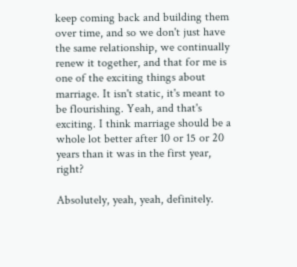keep coming back and building them over time, and so we don't just have the same relationship, we continually renew it together, and that for me is one of the exciting things about marriage. It isn't static, it's meant to be flourishing. Yeah, and that's exciting. I think marriage should be a whole lot better after 10 or 15 or 20 years than it was in the first year, right?

Absolutely, yeah, yeah, definitely.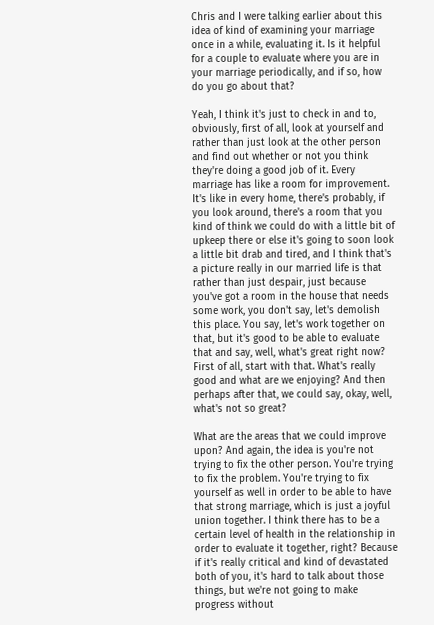Chris and I were talking earlier about this idea of kind of examining your marriage once in a while, evaluating it. Is it helpful for a couple to evaluate where you are in your marriage periodically, and if so, how do you go about that?

Yeah, I think it's just to check in and to, obviously, first of all, look at yourself and rather than just look at the other person and find out whether or not you think they're doing a good job of it. Every marriage has like a room for improvement. It's like in every home, there's probably, if you look around, there's a room that you kind of think we could do with a little bit of upkeep there or else it's going to soon look a little bit drab and tired, and I think that's a picture really in our married life is that rather than just despair, just because you've got a room in the house that needs some work, you don't say, let's demolish this place. You say, let's work together on that, but it's good to be able to evaluate that and say, well, what's great right now? First of all, start with that. What's really good and what are we enjoying? And then perhaps after that, we could say, okay, well, what's not so great?

What are the areas that we could improve upon? And again, the idea is you're not trying to fix the other person. You're trying to fix the problem. You're trying to fix yourself as well in order to be able to have that strong marriage, which is just a joyful union together. I think there has to be a certain level of health in the relationship in order to evaluate it together, right? Because if it's really critical and kind of devastated both of you, it's hard to talk about those things, but we're not going to make progress without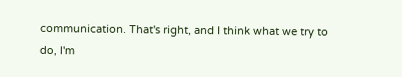communication. That's right, and I think what we try to do, I'm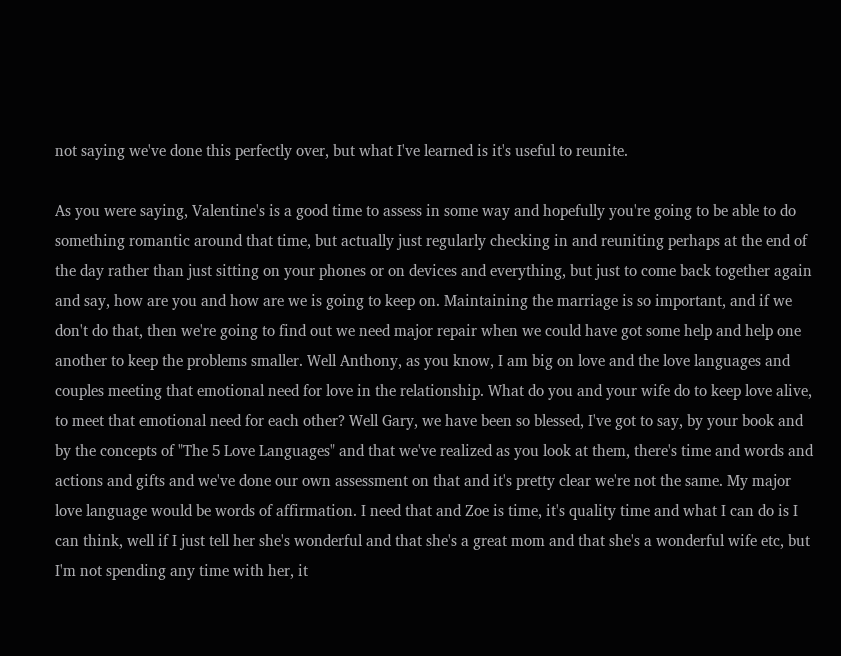not saying we've done this perfectly over, but what I've learned is it's useful to reunite.

As you were saying, Valentine's is a good time to assess in some way and hopefully you're going to be able to do something romantic around that time, but actually just regularly checking in and reuniting perhaps at the end of the day rather than just sitting on your phones or on devices and everything, but just to come back together again and say, how are you and how are we is going to keep on. Maintaining the marriage is so important, and if we don't do that, then we're going to find out we need major repair when we could have got some help and help one another to keep the problems smaller. Well Anthony, as you know, I am big on love and the love languages and couples meeting that emotional need for love in the relationship. What do you and your wife do to keep love alive, to meet that emotional need for each other? Well Gary, we have been so blessed, I've got to say, by your book and by the concepts of "The 5 Love Languages" and that we've realized as you look at them, there's time and words and actions and gifts and we've done our own assessment on that and it's pretty clear we're not the same. My major love language would be words of affirmation. I need that and Zoe is time, it's quality time and what I can do is I can think, well if I just tell her she's wonderful and that she's a great mom and that she's a wonderful wife etc, but I'm not spending any time with her, it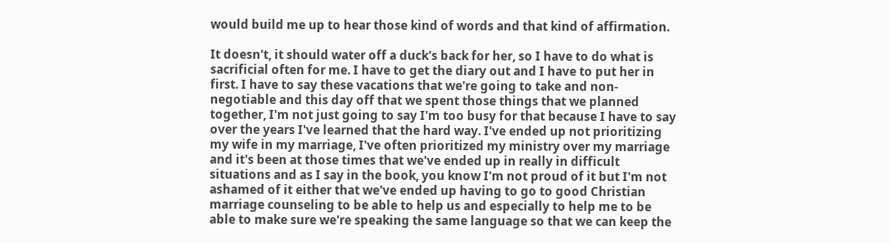would build me up to hear those kind of words and that kind of affirmation.

It doesn't, it should water off a duck's back for her, so I have to do what is sacrificial often for me. I have to get the diary out and I have to put her in first. I have to say these vacations that we're going to take and non-negotiable and this day off that we spent those things that we planned together, I'm not just going to say I'm too busy for that because I have to say over the years I've learned that the hard way. I've ended up not prioritizing my wife in my marriage, I've often prioritized my ministry over my marriage and it's been at those times that we've ended up in really in difficult situations and as I say in the book, you know I'm not proud of it but I'm not ashamed of it either that we've ended up having to go to good Christian marriage counseling to be able to help us and especially to help me to be able to make sure we're speaking the same language so that we can keep the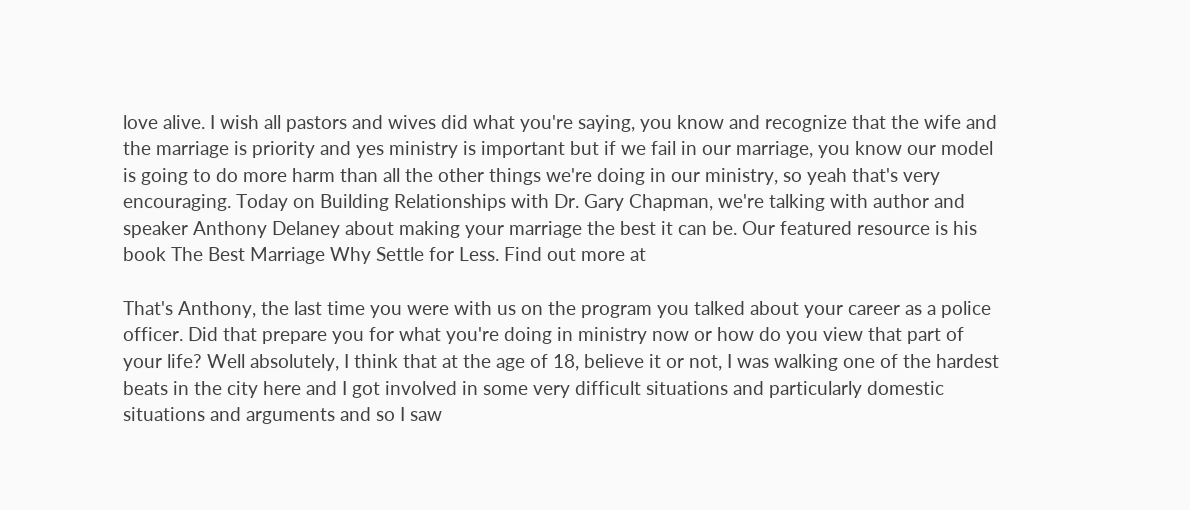love alive. I wish all pastors and wives did what you're saying, you know and recognize that the wife and the marriage is priority and yes ministry is important but if we fail in our marriage, you know our model is going to do more harm than all the other things we're doing in our ministry, so yeah that's very encouraging. Today on Building Relationships with Dr. Gary Chapman, we're talking with author and speaker Anthony Delaney about making your marriage the best it can be. Our featured resource is his book The Best Marriage Why Settle for Less. Find out more at

That's Anthony, the last time you were with us on the program you talked about your career as a police officer. Did that prepare you for what you're doing in ministry now or how do you view that part of your life? Well absolutely, I think that at the age of 18, believe it or not, I was walking one of the hardest beats in the city here and I got involved in some very difficult situations and particularly domestic situations and arguments and so I saw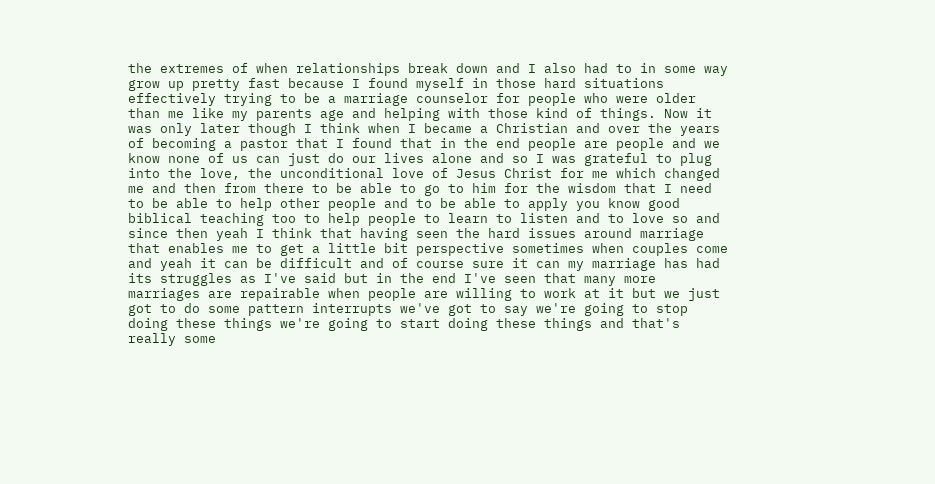the extremes of when relationships break down and I also had to in some way grow up pretty fast because I found myself in those hard situations effectively trying to be a marriage counselor for people who were older than me like my parents age and helping with those kind of things. Now it was only later though I think when I became a Christian and over the years of becoming a pastor that I found that in the end people are people and we know none of us can just do our lives alone and so I was grateful to plug into the love, the unconditional love of Jesus Christ for me which changed me and then from there to be able to go to him for the wisdom that I need to be able to help other people and to be able to apply you know good biblical teaching too to help people to learn to listen and to love so and since then yeah I think that having seen the hard issues around marriage that enables me to get a little bit perspective sometimes when couples come and yeah it can be difficult and of course sure it can my marriage has had its struggles as I've said but in the end I've seen that many more marriages are repairable when people are willing to work at it but we just got to do some pattern interrupts we've got to say we're going to stop doing these things we're going to start doing these things and that's really some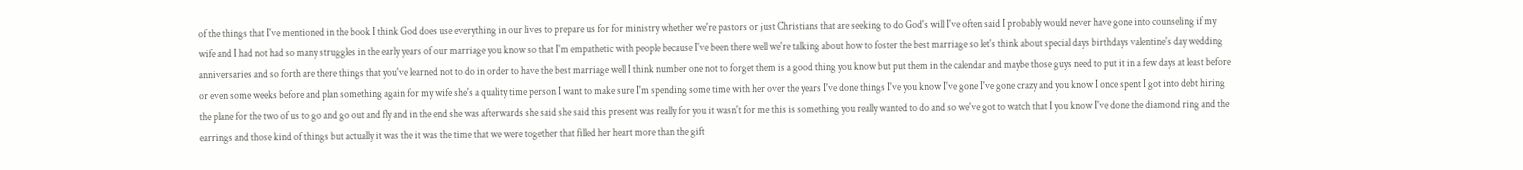of the things that I've mentioned in the book I think God does use everything in our lives to prepare us for for ministry whether we're pastors or just Christians that are seeking to do God's will I've often said I probably would never have gone into counseling if my wife and I had not had so many struggles in the early years of our marriage you know so that I'm empathetic with people because I've been there well we're talking about how to foster the best marriage so let's think about special days birthdays valentine's day wedding anniversaries and so forth are there things that you've learned not to do in order to have the best marriage well I think number one not to forget them is a good thing you know but put them in the calendar and maybe those guys need to put it in a few days at least before or even some weeks before and plan something again for my wife she's a quality time person I want to make sure I'm spending some time with her over the years I've done things I've you know I've gone I've gone crazy and you know I once spent I got into debt hiring the plane for the two of us to go and go out and fly and in the end she was afterwards she said she said this present was really for you it wasn't for me this is something you really wanted to do and so we've got to watch that I you know I've done the diamond ring and the earrings and those kind of things but actually it was the it was the time that we were together that filled her heart more than the gift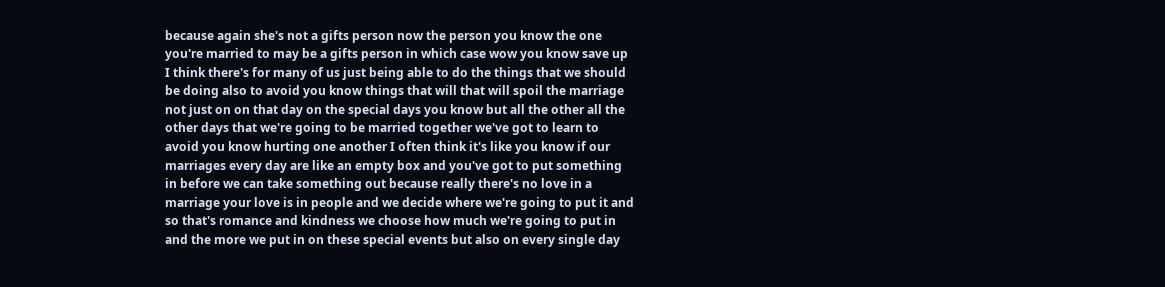because again she's not a gifts person now the person you know the one you're married to may be a gifts person in which case wow you know save up I think there's for many of us just being able to do the things that we should be doing also to avoid you know things that will that will spoil the marriage not just on on that day on the special days you know but all the other all the other days that we're going to be married together we've got to learn to avoid you know hurting one another I often think it's like you know if our marriages every day are like an empty box and you've got to put something in before we can take something out because really there's no love in a marriage your love is in people and we decide where we're going to put it and so that's romance and kindness we choose how much we're going to put in and the more we put in on these special events but also on every single day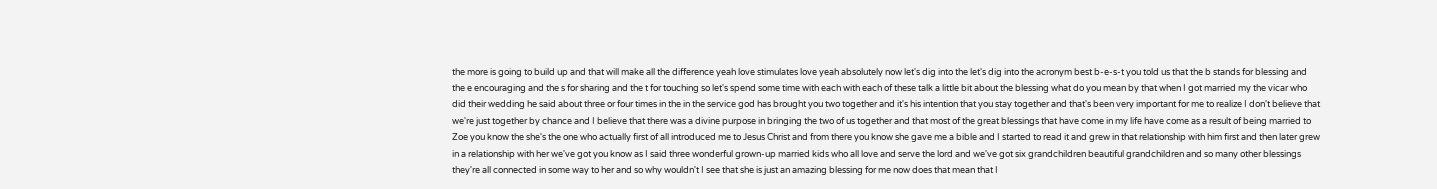the more is going to build up and that will make all the difference yeah love stimulates love yeah absolutely now let's dig into the let's dig into the acronym best b-e-s-t you told us that the b stands for blessing and the e encouraging and the s for sharing and the t for touching so let's spend some time with each with each of these talk a little bit about the blessing what do you mean by that when I got married my the vicar who did their wedding he said about three or four times in the in the service god has brought you two together and it's his intention that you stay together and that's been very important for me to realize I don't believe that we're just together by chance and I believe that there was a divine purpose in bringing the two of us together and that most of the great blessings that have come in my life have come as a result of being married to Zoe you know the she's the one who actually first of all introduced me to Jesus Christ and from there you know she gave me a bible and I started to read it and grew in that relationship with him first and then later grew in a relationship with her we've got you know as I said three wonderful grown-up married kids who all love and serve the lord and we've got six grandchildren beautiful grandchildren and so many other blessings they're all connected in some way to her and so why wouldn't I see that she is just an amazing blessing for me now does that mean that I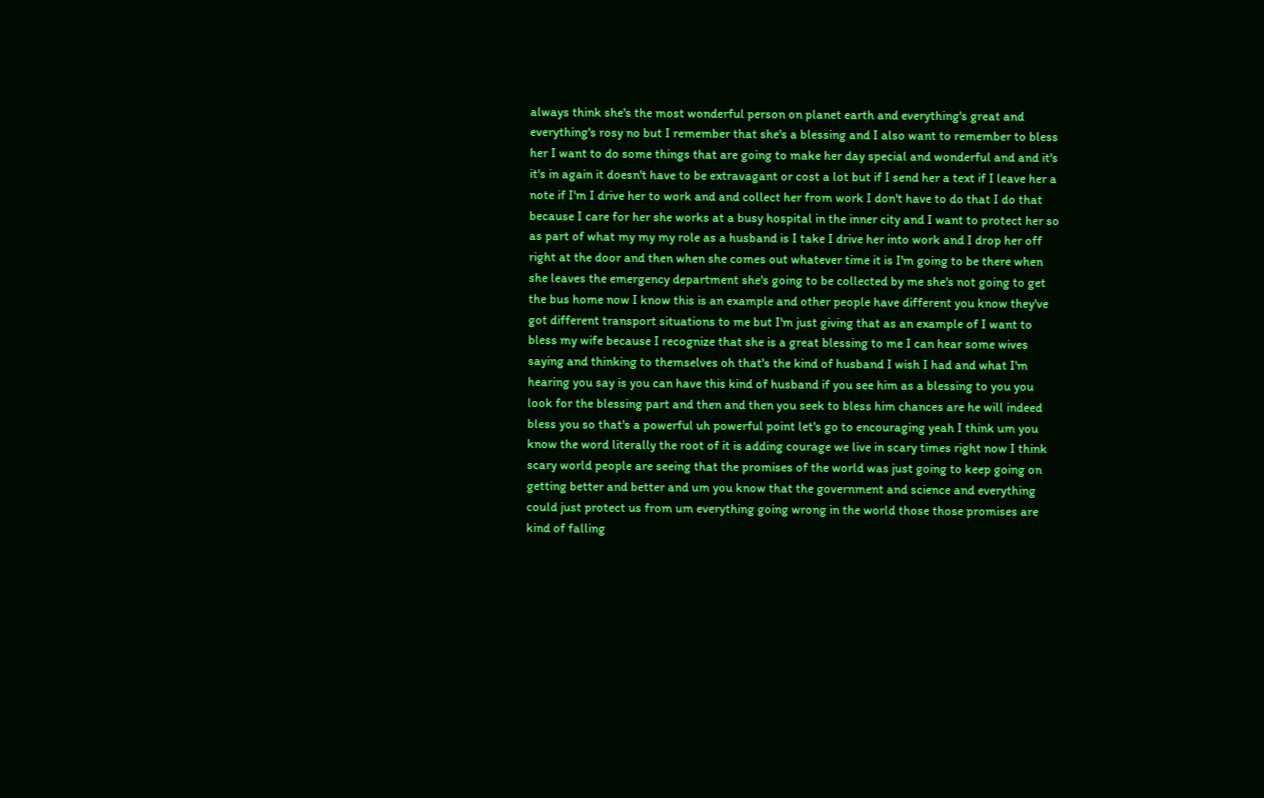always think she's the most wonderful person on planet earth and everything's great and everything's rosy no but I remember that she's a blessing and I also want to remember to bless her I want to do some things that are going to make her day special and wonderful and and it's it's in again it doesn't have to be extravagant or cost a lot but if I send her a text if I leave her a note if I'm I drive her to work and and collect her from work I don't have to do that I do that because I care for her she works at a busy hospital in the inner city and I want to protect her so as part of what my my my role as a husband is I take I drive her into work and I drop her off right at the door and then when she comes out whatever time it is I'm going to be there when she leaves the emergency department she's going to be collected by me she's not going to get the bus home now I know this is an example and other people have different you know they've got different transport situations to me but I'm just giving that as an example of I want to bless my wife because I recognize that she is a great blessing to me I can hear some wives saying and thinking to themselves oh that's the kind of husband I wish I had and what I'm hearing you say is you can have this kind of husband if you see him as a blessing to you you look for the blessing part and then and then you seek to bless him chances are he will indeed bless you so that's a powerful uh powerful point let's go to encouraging yeah I think um you know the word literally the root of it is adding courage we live in scary times right now I think scary world people are seeing that the promises of the world was just going to keep going on getting better and better and um you know that the government and science and everything could just protect us from um everything going wrong in the world those those promises are kind of falling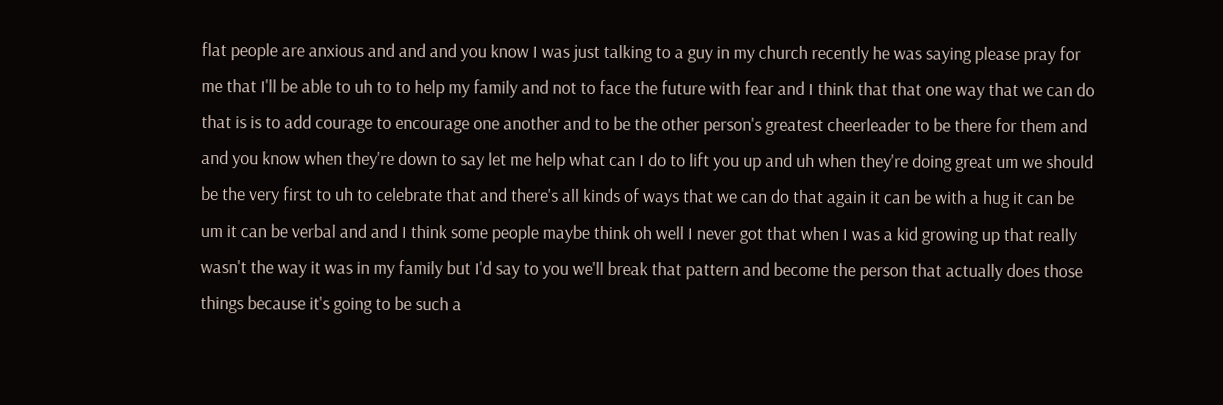flat people are anxious and and and you know I was just talking to a guy in my church recently he was saying please pray for me that I'll be able to uh to to help my family and not to face the future with fear and I think that that one way that we can do that is is to add courage to encourage one another and to be the other person's greatest cheerleader to be there for them and and you know when they're down to say let me help what can I do to lift you up and uh when they're doing great um we should be the very first to uh to celebrate that and there's all kinds of ways that we can do that again it can be with a hug it can be um it can be verbal and and I think some people maybe think oh well I never got that when I was a kid growing up that really wasn't the way it was in my family but I'd say to you we'll break that pattern and become the person that actually does those things because it's going to be such a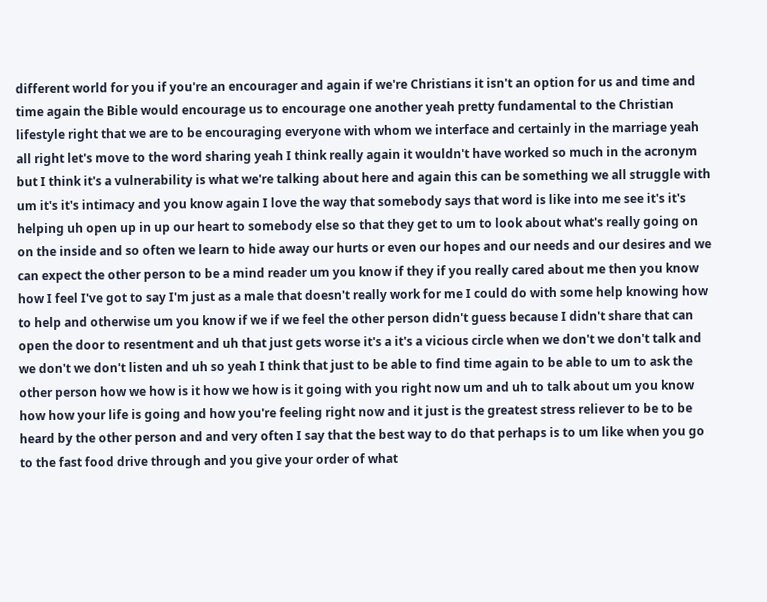different world for you if you're an encourager and again if we're Christians it isn't an option for us and time and time again the Bible would encourage us to encourage one another yeah pretty fundamental to the Christian lifestyle right that we are to be encouraging everyone with whom we interface and certainly in the marriage yeah all right let's move to the word sharing yeah I think really again it wouldn't have worked so much in the acronym but I think it's a vulnerability is what we're talking about here and again this can be something we all struggle with um it's it's intimacy and you know again I love the way that somebody says that word is like into me see it's it's helping uh open up in up our heart to somebody else so that they get to um to look about what's really going on on the inside and so often we learn to hide away our hurts or even our hopes and our needs and our desires and we can expect the other person to be a mind reader um you know if they if you really cared about me then you know how I feel I've got to say I'm just as a male that doesn't really work for me I could do with some help knowing how to help and otherwise um you know if we if we feel the other person didn't guess because I didn't share that can open the door to resentment and uh that just gets worse it's a it's a vicious circle when we don't we don't talk and we don't we don't listen and uh so yeah I think that just to be able to find time again to be able to um to ask the other person how we how is it how we how is it going with you right now um and uh to talk about um you know how how your life is going and how you're feeling right now and it just is the greatest stress reliever to be to be heard by the other person and and very often I say that the best way to do that perhaps is to um like when you go to the fast food drive through and you give your order of what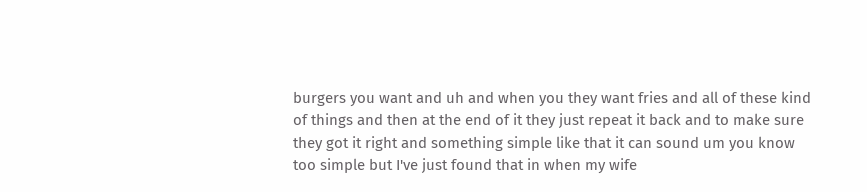burgers you want and uh and when you they want fries and all of these kind of things and then at the end of it they just repeat it back and to make sure they got it right and something simple like that it can sound um you know too simple but I've just found that in when my wife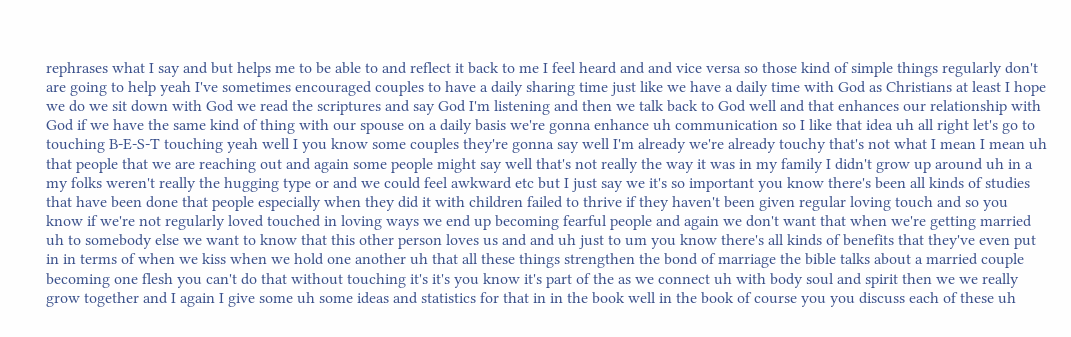rephrases what I say and but helps me to be able to and reflect it back to me I feel heard and and vice versa so those kind of simple things regularly don't are going to help yeah I've sometimes encouraged couples to have a daily sharing time just like we have a daily time with God as Christians at least I hope we do we sit down with God we read the scriptures and say God I'm listening and then we talk back to God well and that enhances our relationship with God if we have the same kind of thing with our spouse on a daily basis we're gonna enhance uh communication so I like that idea uh all right let's go to touching B-E-S-T touching yeah well I you know some couples they're gonna say well I'm already we're already touchy that's not what I mean I mean uh that people that we are reaching out and again some people might say well that's not really the way it was in my family I didn't grow up around uh in a my folks weren't really the hugging type or and we could feel awkward etc but I just say we it's so important you know there's been all kinds of studies that have been done that people especially when they did it with children failed to thrive if they haven't been given regular loving touch and so you know if we're not regularly loved touched in loving ways we end up becoming fearful people and again we don't want that when we're getting married uh to somebody else we want to know that this other person loves us and and uh just to um you know there's all kinds of benefits that they've even put in in terms of when we kiss when we hold one another uh that all these things strengthen the bond of marriage the bible talks about a married couple becoming one flesh you can't do that without touching it's it's you know it's part of the as we connect uh with body soul and spirit then we we really grow together and I again I give some uh some ideas and statistics for that in in the book well in the book of course you you discuss each of these uh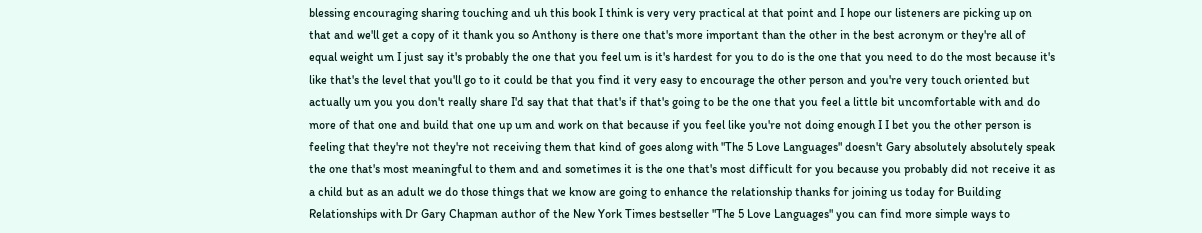blessing encouraging sharing touching and uh this book I think is very very practical at that point and I hope our listeners are picking up on that and we'll get a copy of it thank you so Anthony is there one that's more important than the other in the best acronym or they're all of equal weight um I just say it's probably the one that you feel um is it's hardest for you to do is the one that you need to do the most because it's like that's the level that you'll go to it could be that you find it very easy to encourage the other person and you're very touch oriented but actually um you you don't really share I'd say that that that's if that's going to be the one that you feel a little bit uncomfortable with and do more of that one and build that one up um and work on that because if you feel like you're not doing enough I I bet you the other person is feeling that they're not they're not receiving them that kind of goes along with "The 5 Love Languages" doesn't Gary absolutely absolutely speak the one that's most meaningful to them and and sometimes it is the one that's most difficult for you because you probably did not receive it as a child but as an adult we do those things that we know are going to enhance the relationship thanks for joining us today for Building Relationships with Dr Gary Chapman author of the New York Times bestseller "The 5 Love Languages" you can find more simple ways to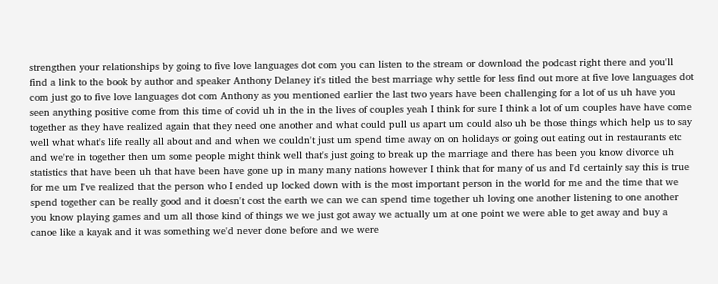strengthen your relationships by going to five love languages dot com you can listen to the stream or download the podcast right there and you'll find a link to the book by author and speaker Anthony Delaney it's titled the best marriage why settle for less find out more at five love languages dot com just go to five love languages dot com Anthony as you mentioned earlier the last two years have been challenging for a lot of us uh have you seen anything positive come from this time of covid uh in the in the lives of couples yeah I think for sure I think a lot of um couples have have come together as they have realized again that they need one another and what could pull us apart um could also uh be those things which help us to say well what what's life really all about and and when we couldn't just um spend time away on on holidays or going out eating out in restaurants etc and we're in together then um some people might think well that's just going to break up the marriage and there has been you know divorce uh statistics that have been uh that have been have gone up in many many nations however I think that for many of us and I'd certainly say this is true for me um I've realized that the person who I ended up locked down with is the most important person in the world for me and the time that we spend together can be really good and it doesn't cost the earth we can we can spend time together uh loving one another listening to one another you know playing games and um all those kind of things we we just got away we actually um at one point we were able to get away and buy a canoe like a kayak and it was something we'd never done before and we were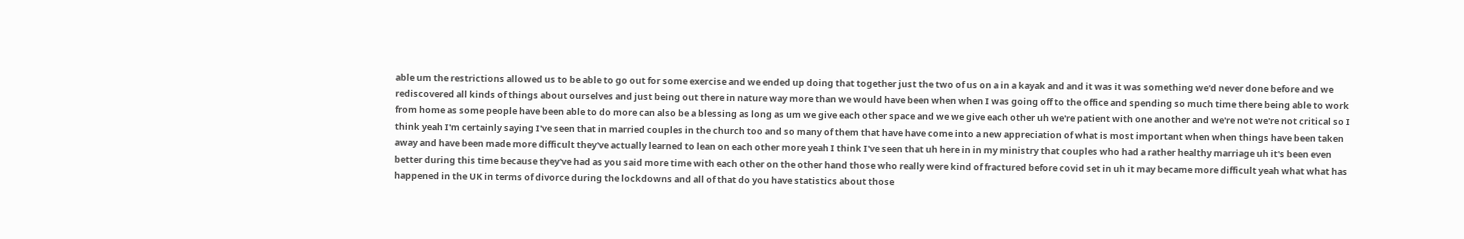able um the restrictions allowed us to be able to go out for some exercise and we ended up doing that together just the two of us on a in a kayak and and it was it was something we'd never done before and we rediscovered all kinds of things about ourselves and just being out there in nature way more than we would have been when when I was going off to the office and spending so much time there being able to work from home as some people have been able to do more can also be a blessing as long as um we give each other space and we we give each other uh we're patient with one another and we're not we're not critical so I think yeah I'm certainly saying I've seen that in married couples in the church too and so many of them that have have come into a new appreciation of what is most important when when things have been taken away and have been made more difficult they've actually learned to lean on each other more yeah I think I've seen that uh here in in my ministry that couples who had a rather healthy marriage uh it's been even better during this time because they've had as you said more time with each other on the other hand those who really were kind of fractured before covid set in uh it may became more difficult yeah what what has happened in the UK in terms of divorce during the lockdowns and all of that do you have statistics about those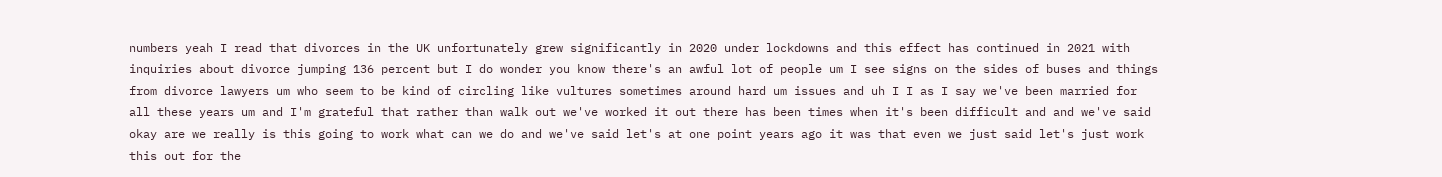numbers yeah I read that divorces in the UK unfortunately grew significantly in 2020 under lockdowns and this effect has continued in 2021 with inquiries about divorce jumping 136 percent but I do wonder you know there's an awful lot of people um I see signs on the sides of buses and things from divorce lawyers um who seem to be kind of circling like vultures sometimes around hard um issues and uh I I as I say we've been married for all these years um and I'm grateful that rather than walk out we've worked it out there has been times when it's been difficult and and we've said okay are we really is this going to work what can we do and we've said let's at one point years ago it was that even we just said let's just work this out for the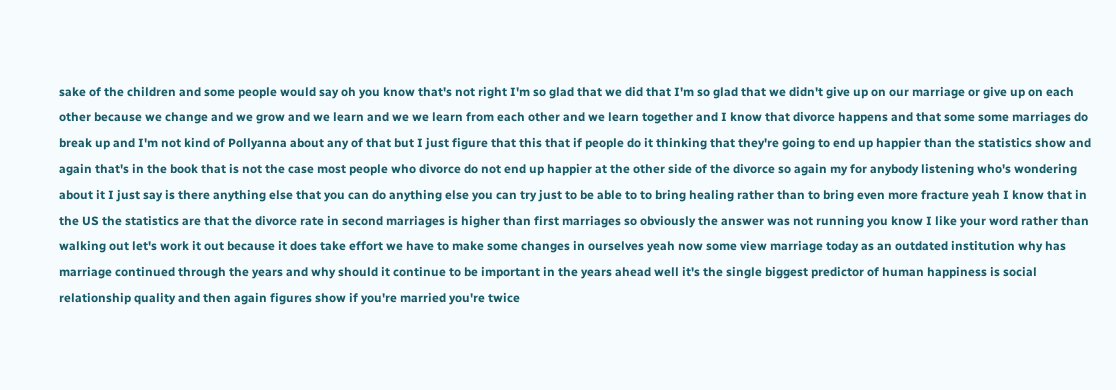sake of the children and some people would say oh you know that's not right I'm so glad that we did that I'm so glad that we didn't give up on our marriage or give up on each other because we change and we grow and we learn and we we learn from each other and we learn together and I know that divorce happens and that some some marriages do break up and I'm not kind of Pollyanna about any of that but I just figure that this that if people do it thinking that they're going to end up happier than the statistics show and again that's in the book that is not the case most people who divorce do not end up happier at the other side of the divorce so again my for anybody listening who's wondering about it I just say is there anything else that you can do anything else you can try just to be able to to bring healing rather than to bring even more fracture yeah I know that in the US the statistics are that the divorce rate in second marriages is higher than first marriages so obviously the answer was not running you know I like your word rather than walking out let's work it out because it does take effort we have to make some changes in ourselves yeah now some view marriage today as an outdated institution why has marriage continued through the years and why should it continue to be important in the years ahead well it's the single biggest predictor of human happiness is social relationship quality and then again figures show if you're married you're twice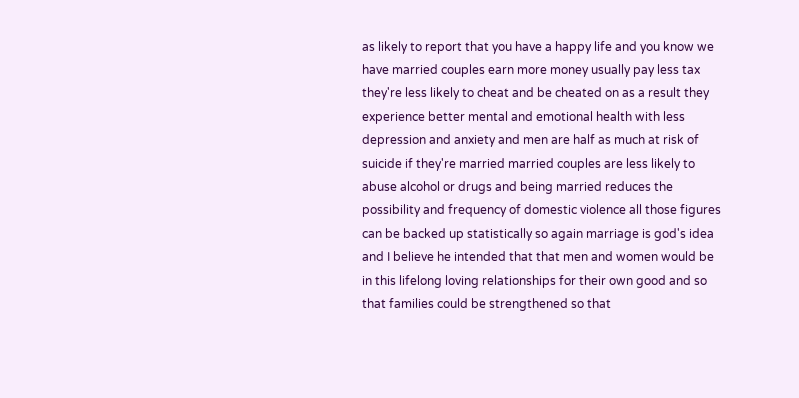as likely to report that you have a happy life and you know we have married couples earn more money usually pay less tax they're less likely to cheat and be cheated on as a result they experience better mental and emotional health with less depression and anxiety and men are half as much at risk of suicide if they're married married couples are less likely to abuse alcohol or drugs and being married reduces the possibility and frequency of domestic violence all those figures can be backed up statistically so again marriage is god's idea and I believe he intended that that men and women would be in this lifelong loving relationships for their own good and so that families could be strengthened so that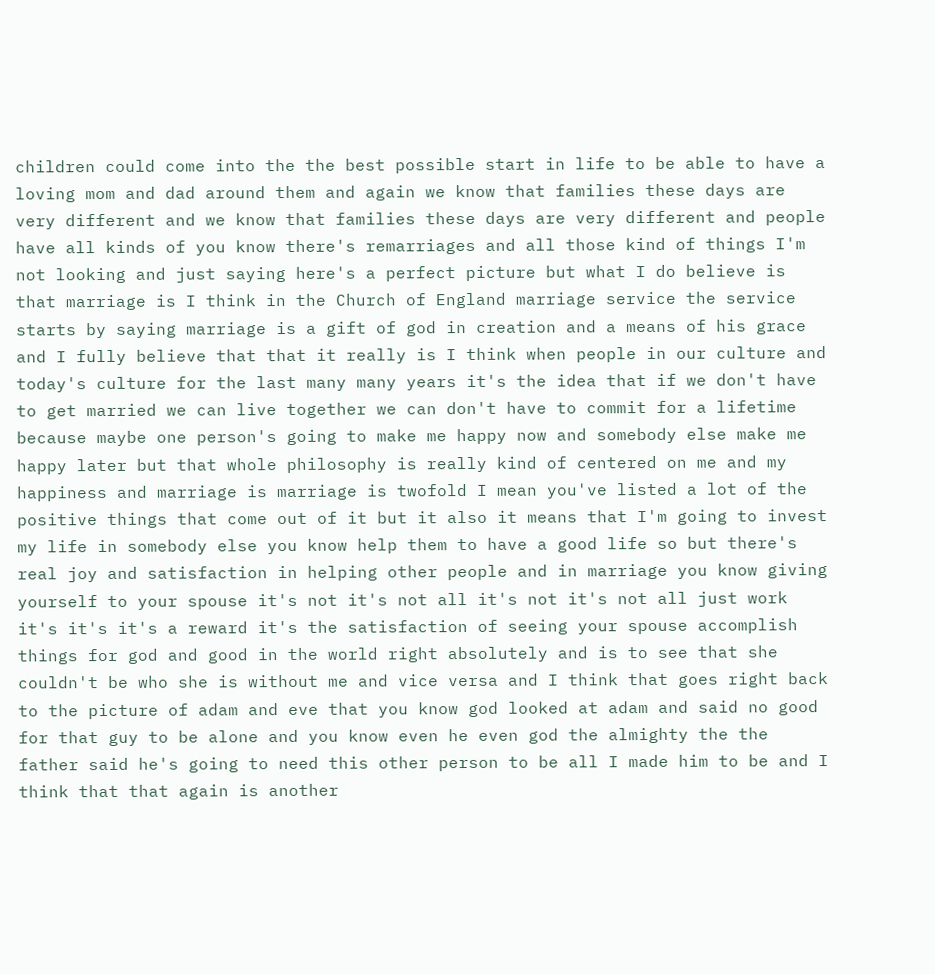children could come into the the best possible start in life to be able to have a loving mom and dad around them and again we know that families these days are very different and we know that families these days are very different and people have all kinds of you know there's remarriages and all those kind of things I'm not looking and just saying here's a perfect picture but what I do believe is that marriage is I think in the Church of England marriage service the service starts by saying marriage is a gift of god in creation and a means of his grace and I fully believe that that it really is I think when people in our culture and today's culture for the last many many years it's the idea that if we don't have to get married we can live together we can don't have to commit for a lifetime because maybe one person's going to make me happy now and somebody else make me happy later but that whole philosophy is really kind of centered on me and my happiness and marriage is marriage is twofold I mean you've listed a lot of the positive things that come out of it but it also it means that I'm going to invest my life in somebody else you know help them to have a good life so but there's real joy and satisfaction in helping other people and in marriage you know giving yourself to your spouse it's not it's not all it's not it's not all just work it's it's it's a reward it's the satisfaction of seeing your spouse accomplish things for god and good in the world right absolutely and is to see that she couldn't be who she is without me and vice versa and I think that goes right back to the picture of adam and eve that you know god looked at adam and said no good for that guy to be alone and you know even he even god the almighty the the father said he's going to need this other person to be all I made him to be and I think that that again is another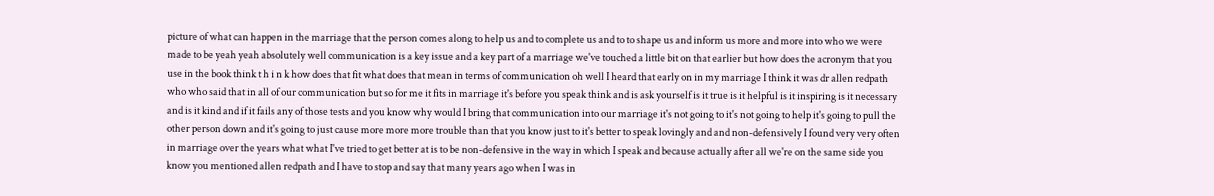picture of what can happen in the marriage that the person comes along to help us and to complete us and to to shape us and inform us more and more into who we were made to be yeah yeah absolutely well communication is a key issue and a key part of a marriage we've touched a little bit on that earlier but how does the acronym that you use in the book think t h i n k how does that fit what does that mean in terms of communication oh well I heard that early on in my marriage I think it was dr allen redpath who who said that in all of our communication but so for me it fits in marriage it's before you speak think and is ask yourself is it true is it helpful is it inspiring is it necessary and is it kind and if it fails any of those tests and you know why would I bring that communication into our marriage it's not going to it's not going to help it's going to pull the other person down and it's going to just cause more more more trouble than that you know just to it's better to speak lovingly and and non-defensively I found very very often in marriage over the years what what I've tried to get better at is to be non-defensive in the way in which I speak and because actually after all we're on the same side you know you mentioned allen redpath and I have to stop and say that many years ago when I was in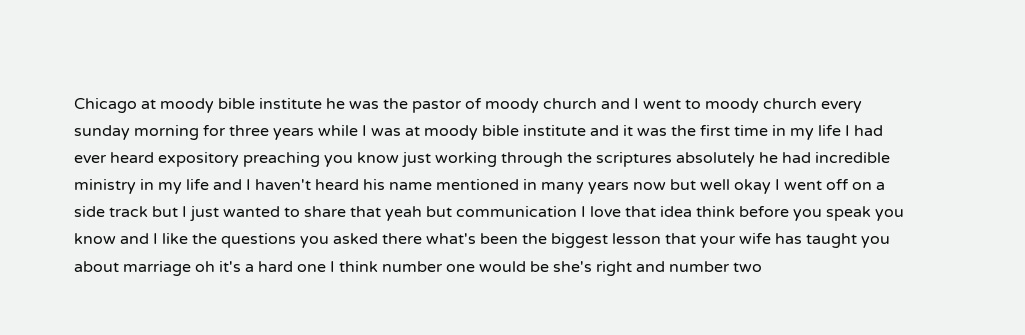Chicago at moody bible institute he was the pastor of moody church and I went to moody church every sunday morning for three years while I was at moody bible institute and it was the first time in my life I had ever heard expository preaching you know just working through the scriptures absolutely he had incredible ministry in my life and I haven't heard his name mentioned in many years now but well okay I went off on a side track but I just wanted to share that yeah but communication I love that idea think before you speak you know and I like the questions you asked there what's been the biggest lesson that your wife has taught you about marriage oh it's a hard one I think number one would be she's right and number two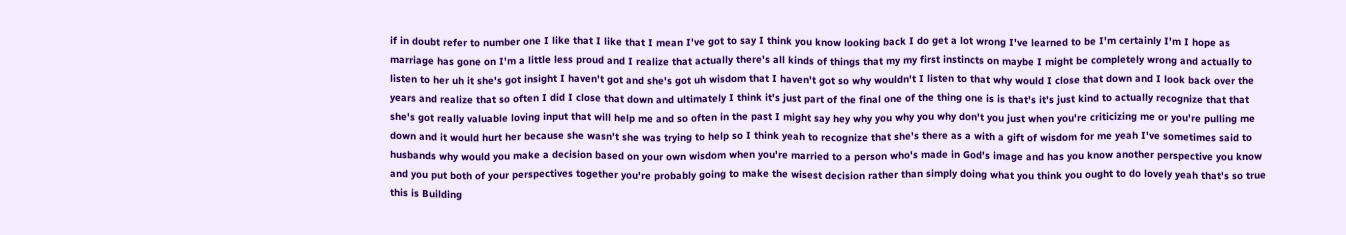if in doubt refer to number one I like that I like that I mean I've got to say I think you know looking back I do get a lot wrong I've learned to be I'm certainly I'm I hope as marriage has gone on I'm a little less proud and I realize that actually there's all kinds of things that my my first instincts on maybe I might be completely wrong and actually to listen to her uh it she's got insight I haven't got and she's got uh wisdom that I haven't got so why wouldn't I listen to that why would I close that down and I look back over the years and realize that so often I did I close that down and ultimately I think it's just part of the final one of the thing one is is that's it's just kind to actually recognize that that she's got really valuable loving input that will help me and so often in the past I might say hey why you why you why don't you just when you're criticizing me or you're pulling me down and it would hurt her because she wasn't she was trying to help so I think yeah to recognize that she's there as a with a gift of wisdom for me yeah I've sometimes said to husbands why would you make a decision based on your own wisdom when you're married to a person who's made in God's image and has you know another perspective you know and you put both of your perspectives together you're probably going to make the wisest decision rather than simply doing what you think you ought to do lovely yeah that's so true this is Building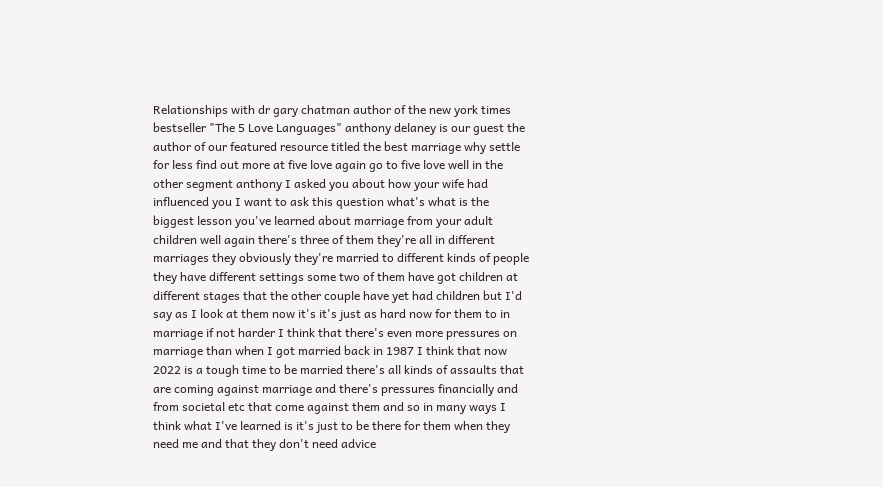Relationships with dr gary chatman author of the new york times bestseller "The 5 Love Languages" anthony delaney is our guest the author of our featured resource titled the best marriage why settle for less find out more at five love again go to five love well in the other segment anthony I asked you about how your wife had influenced you I want to ask this question what's what is the biggest lesson you've learned about marriage from your adult children well again there's three of them they're all in different marriages they obviously they're married to different kinds of people they have different settings some two of them have got children at different stages that the other couple have yet had children but I'd say as I look at them now it's it's just as hard now for them to in marriage if not harder I think that there's even more pressures on marriage than when I got married back in 1987 I think that now 2022 is a tough time to be married there's all kinds of assaults that are coming against marriage and there's pressures financially and from societal etc that come against them and so in many ways I think what I've learned is it's just to be there for them when they need me and that they don't need advice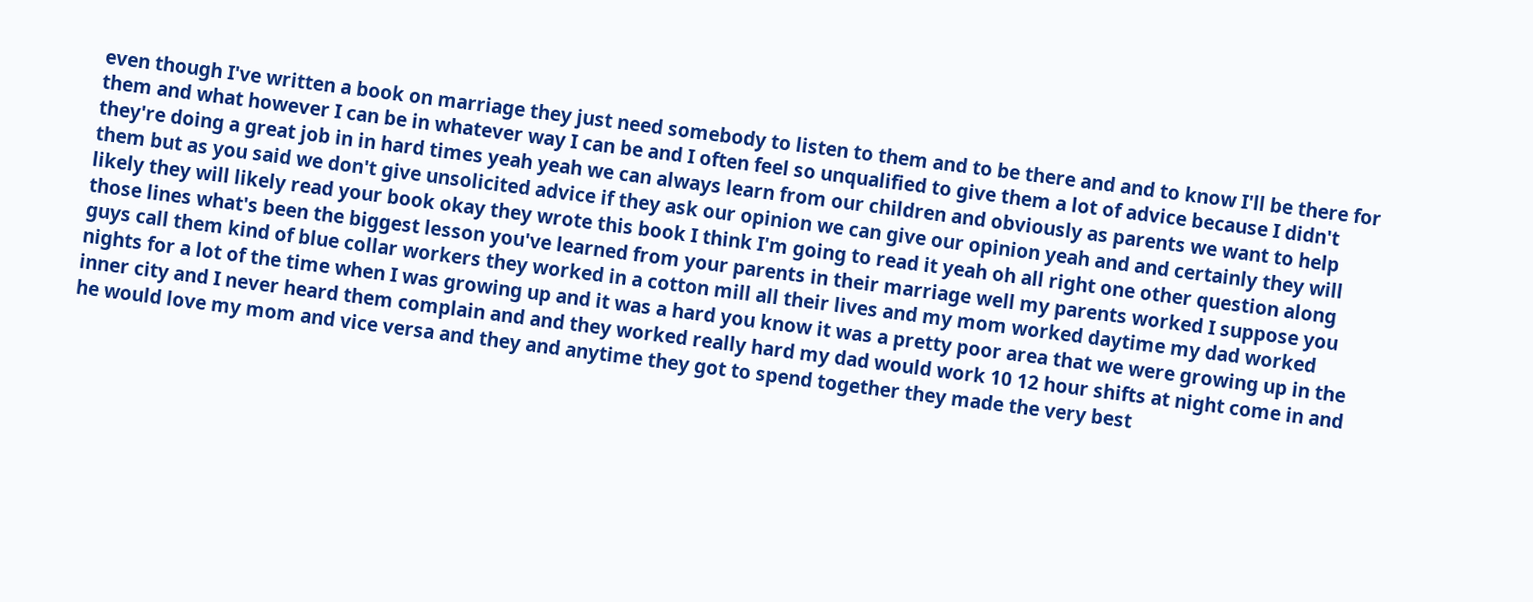even though I've written a book on marriage they just need somebody to listen to them and to be there and and to know I'll be there for them and what however I can be in whatever way I can be and I often feel so unqualified to give them a lot of advice because I didn't they're doing a great job in in hard times yeah yeah we can always learn from our children and obviously as parents we want to help them but as you said we don't give unsolicited advice if they ask our opinion we can give our opinion yeah and and certainly they will likely they will likely read your book okay they wrote this book I think I'm going to read it yeah oh all right one other question along those lines what's been the biggest lesson you've learned from your parents in their marriage well my parents worked I suppose you guys call them kind of blue collar workers they worked in a cotton mill all their lives and my mom worked daytime my dad worked nights for a lot of the time when I was growing up and it was a hard you know it was a pretty poor area that we were growing up in the inner city and I never heard them complain and and they worked really hard my dad would work 10 12 hour shifts at night come in and he would love my mom and vice versa and they and anytime they got to spend together they made the very best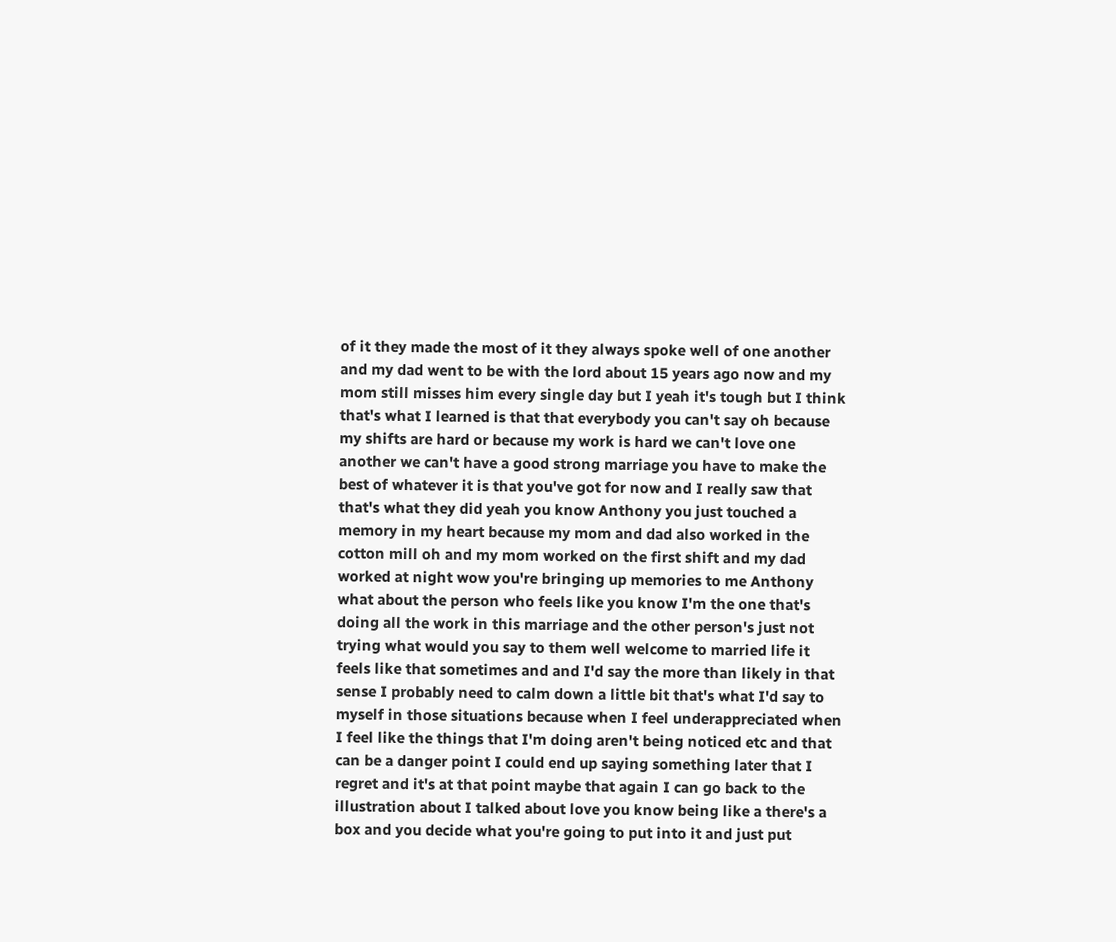of it they made the most of it they always spoke well of one another and my dad went to be with the lord about 15 years ago now and my mom still misses him every single day but I yeah it's tough but I think that's what I learned is that that everybody you can't say oh because my shifts are hard or because my work is hard we can't love one another we can't have a good strong marriage you have to make the best of whatever it is that you've got for now and I really saw that that's what they did yeah you know Anthony you just touched a memory in my heart because my mom and dad also worked in the cotton mill oh and my mom worked on the first shift and my dad worked at night wow you're bringing up memories to me Anthony what about the person who feels like you know I'm the one that's doing all the work in this marriage and the other person's just not trying what would you say to them well welcome to married life it feels like that sometimes and and I'd say the more than likely in that sense I probably need to calm down a little bit that's what I'd say to myself in those situations because when I feel underappreciated when I feel like the things that I'm doing aren't being noticed etc and that can be a danger point I could end up saying something later that I regret and it's at that point maybe that again I can go back to the illustration about I talked about love you know being like a there's a box and you decide what you're going to put into it and just put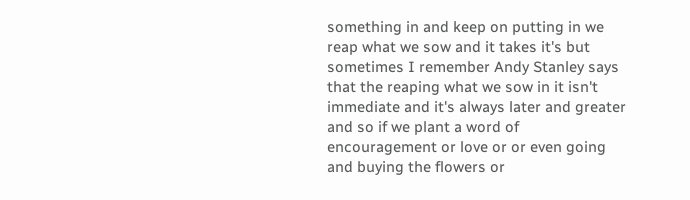something in and keep on putting in we reap what we sow and it takes it's but sometimes I remember Andy Stanley says that the reaping what we sow in it isn't immediate and it's always later and greater and so if we plant a word of encouragement or love or or even going and buying the flowers or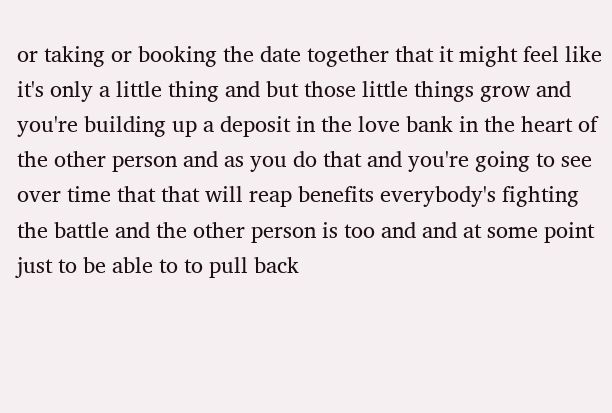or taking or booking the date together that it might feel like it's only a little thing and but those little things grow and you're building up a deposit in the love bank in the heart of the other person and as you do that and you're going to see over time that that will reap benefits everybody's fighting the battle and the other person is too and and at some point just to be able to to pull back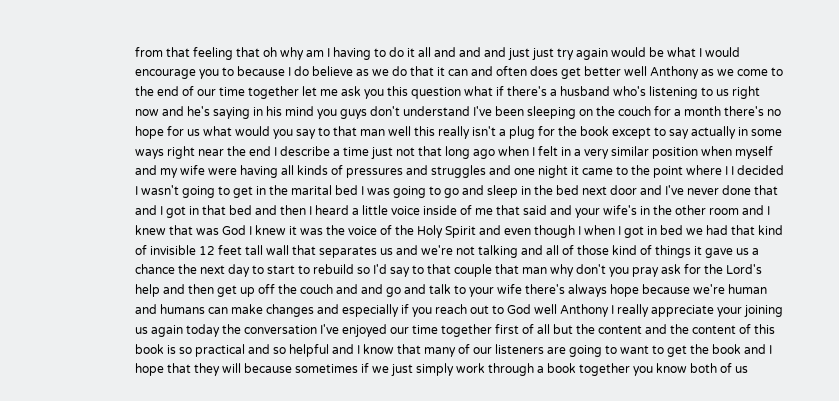from that feeling that oh why am I having to do it all and and and just just try again would be what I would encourage you to because I do believe as we do that it can and often does get better well Anthony as we come to the end of our time together let me ask you this question what if there's a husband who's listening to us right now and he's saying in his mind you guys don't understand I've been sleeping on the couch for a month there's no hope for us what would you say to that man well this really isn't a plug for the book except to say actually in some ways right near the end I describe a time just not that long ago when I felt in a very similar position when myself and my wife were having all kinds of pressures and struggles and one night it came to the point where I I decided I wasn't going to get in the marital bed I was going to go and sleep in the bed next door and I've never done that and I got in that bed and then I heard a little voice inside of me that said and your wife's in the other room and I knew that was God I knew it was the voice of the Holy Spirit and even though I when I got in bed we had that kind of invisible 12 feet tall wall that separates us and we're not talking and all of those kind of things it gave us a chance the next day to start to rebuild so I'd say to that couple that man why don't you pray ask for the Lord's help and then get up off the couch and and go and talk to your wife there's always hope because we're human and humans can make changes and especially if you reach out to God well Anthony I really appreciate your joining us again today the conversation I've enjoyed our time together first of all but the content and the content of this book is so practical and so helpful and I know that many of our listeners are going to want to get the book and I hope that they will because sometimes if we just simply work through a book together you know both of us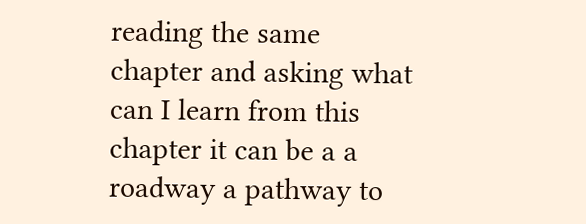reading the same chapter and asking what can I learn from this chapter it can be a a roadway a pathway to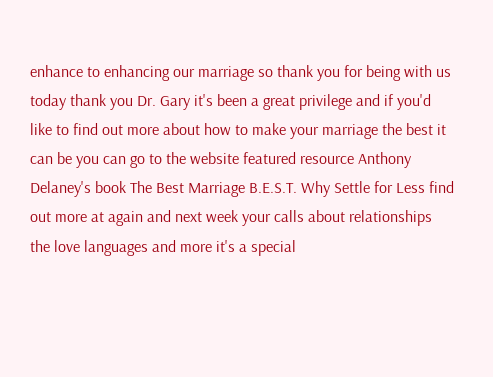enhance to enhancing our marriage so thank you for being with us today thank you Dr. Gary it's been a great privilege and if you'd like to find out more about how to make your marriage the best it can be you can go to the website featured resource Anthony Delaney's book The Best Marriage B.E.S.T. Why Settle for Less find out more at again and next week your calls about relationships the love languages and more it's a special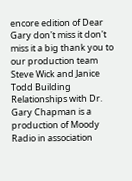encore edition of Dear Gary don't miss it don't miss it a big thank you to our production team Steve Wick and Janice Todd Building Relationships with Dr. Gary Chapman is a production of Moody Radio in association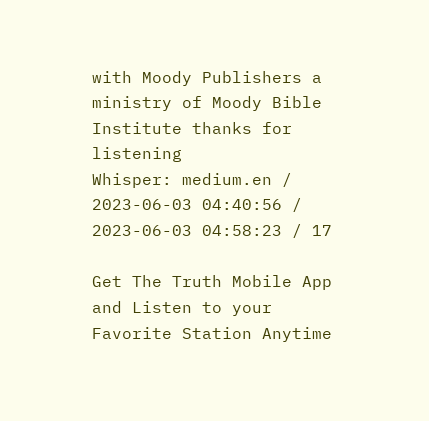with Moody Publishers a ministry of Moody Bible Institute thanks for listening
Whisper: medium.en / 2023-06-03 04:40:56 / 2023-06-03 04:58:23 / 17

Get The Truth Mobile App and Listen to your Favorite Station Anytime